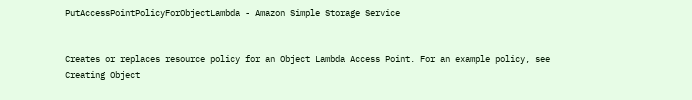PutAccessPointPolicyForObjectLambda - Amazon Simple Storage Service


Creates or replaces resource policy for an Object Lambda Access Point. For an example policy, see Creating Object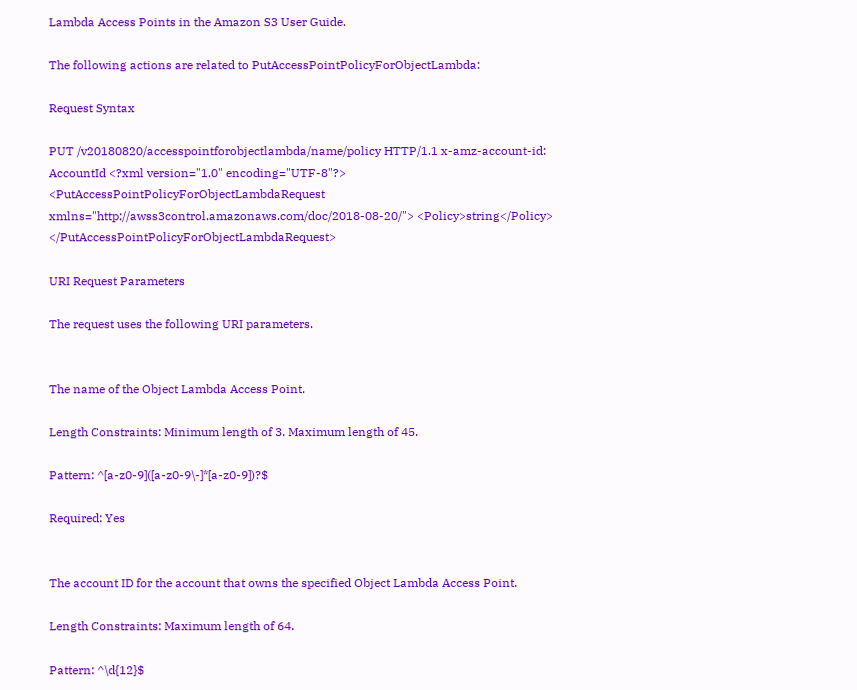Lambda Access Points in the Amazon S3 User Guide.

The following actions are related to PutAccessPointPolicyForObjectLambda:

Request Syntax

PUT /v20180820/accesspointforobjectlambda/name/policy HTTP/1.1 x-amz-account-id: AccountId <?xml version="1.0" encoding="UTF-8"?> <PutAccessPointPolicyForObjectLambdaRequest xmlns="http://awss3control.amazonaws.com/doc/2018-08-20/"> <Policy>string</Policy> </PutAccessPointPolicyForObjectLambdaRequest>

URI Request Parameters

The request uses the following URI parameters.


The name of the Object Lambda Access Point.

Length Constraints: Minimum length of 3. Maximum length of 45.

Pattern: ^[a-z0-9]([a-z0-9\-]*[a-z0-9])?$

Required: Yes


The account ID for the account that owns the specified Object Lambda Access Point.

Length Constraints: Maximum length of 64.

Pattern: ^\d{12}$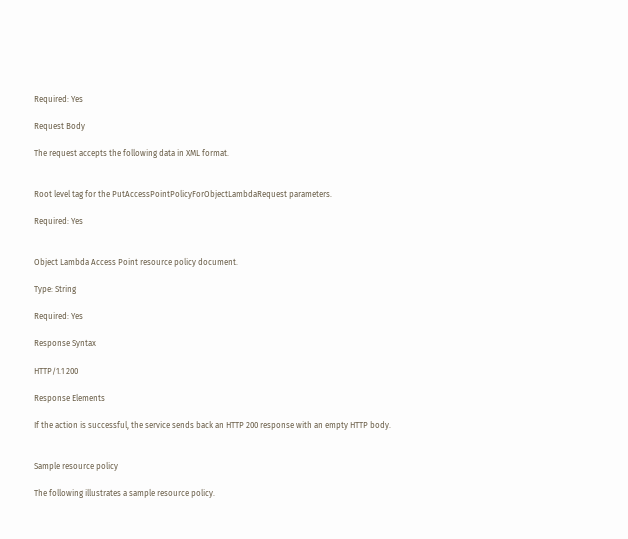Required: Yes

Request Body

The request accepts the following data in XML format.


Root level tag for the PutAccessPointPolicyForObjectLambdaRequest parameters.

Required: Yes


Object Lambda Access Point resource policy document.

Type: String

Required: Yes

Response Syntax

HTTP/1.1 200

Response Elements

If the action is successful, the service sends back an HTTP 200 response with an empty HTTP body.


Sample resource policy

The following illustrates a sample resource policy.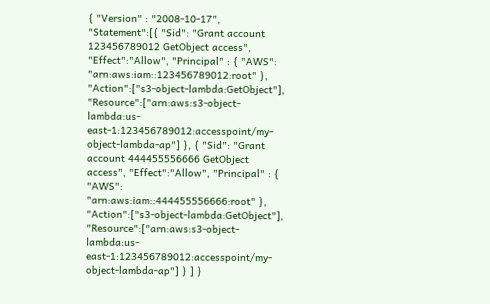{ "Version" : "2008-10-17", "Statement":[{ "Sid": "Grant account 123456789012 GetObject access", "Effect":"Allow", "Principal" : { "AWS": "arn:aws:iam::123456789012:root" }, "Action":["s3-object-lambda:GetObject"], "Resource":["arn:aws:s3-object-lambda:us-east-1:123456789012:accesspoint/my-object-lambda-ap"] }, { "Sid": "Grant account 444455556666 GetObject access", "Effect":"Allow", "Principal" : { "AWS": "arn:aws:iam::444455556666:root" }, "Action":["s3-object-lambda:GetObject"], "Resource":["arn:aws:s3-object-lambda:us-east-1:123456789012:accesspoint/my-object-lambda-ap"] } ] }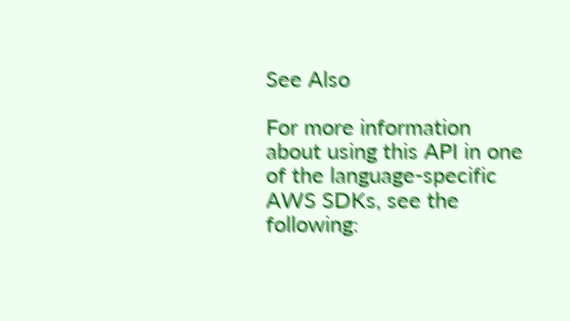See Also

For more information about using this API in one of the language-specific AWS SDKs, see the following: